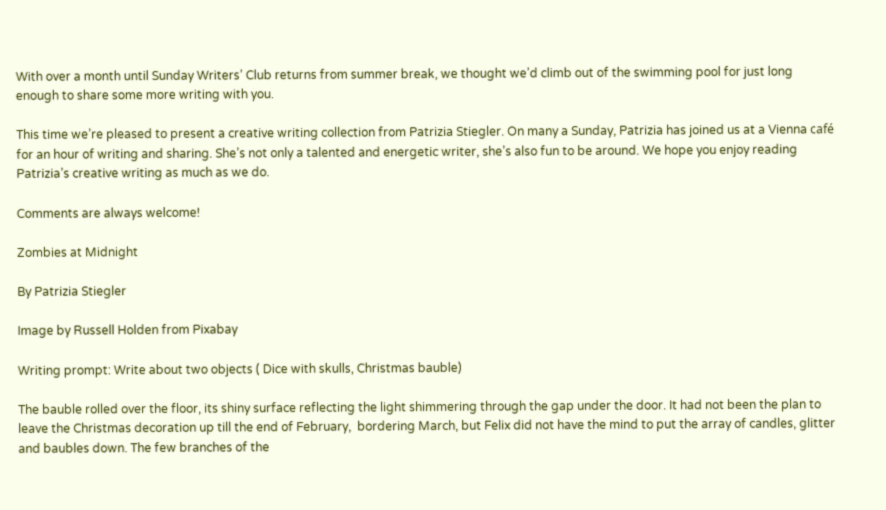With over a month until Sunday Writers’ Club returns from summer break, we thought we’d climb out of the swimming pool for just long enough to share some more writing with you.

This time we’re pleased to present a creative writing collection from Patrizia Stiegler. On many a Sunday, Patrizia has joined us at a Vienna café for an hour of writing and sharing. She’s not only a talented and energetic writer, she’s also fun to be around. We hope you enjoy reading Patrizia’s creative writing as much as we do.

Comments are always welcome!

Zombies at Midnight

By Patrizia Stiegler

Image by Russell Holden from Pixabay

Writing prompt: Write about two objects ( Dice with skulls, Christmas bauble)

The bauble rolled over the floor, its shiny surface reflecting the light shimmering through the gap under the door. It had not been the plan to leave the Christmas decoration up till the end of February,  bordering March, but Felix did not have the mind to put the array of candles, glitter and baubles down. The few branches of the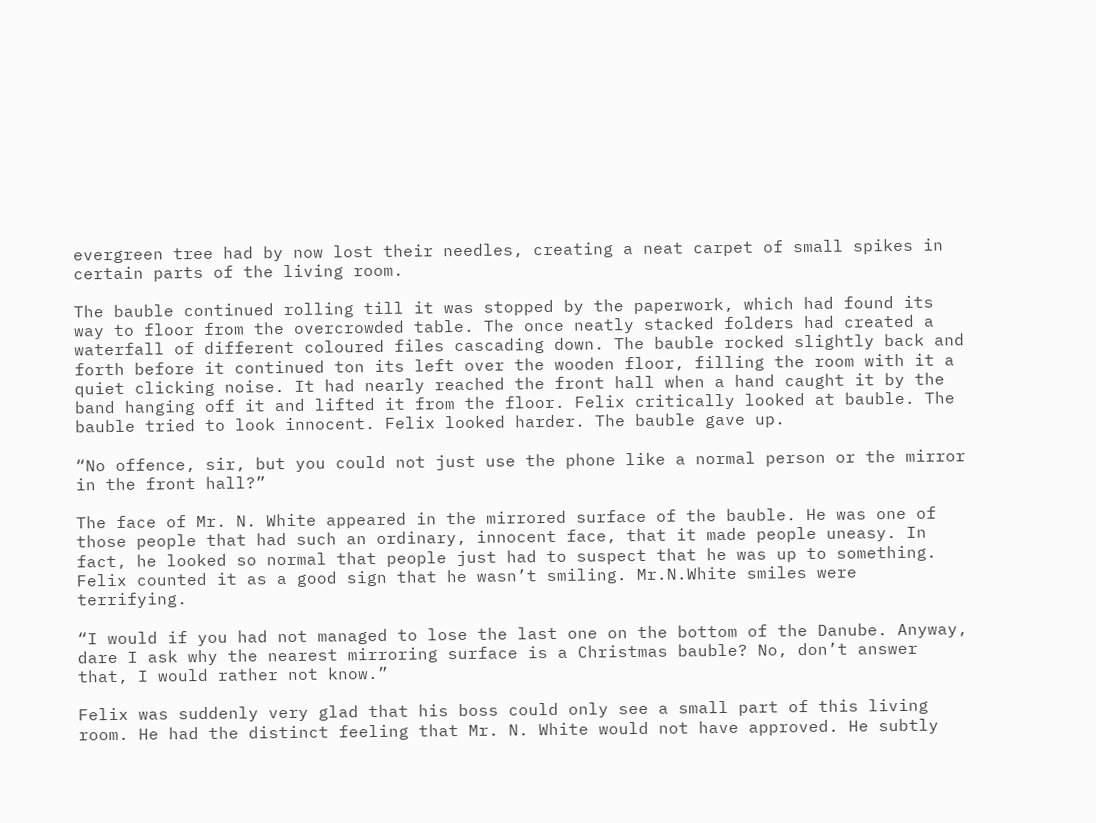evergreen tree had by now lost their needles, creating a neat carpet of small spikes in certain parts of the living room.

The bauble continued rolling till it was stopped by the paperwork, which had found its way to floor from the overcrowded table. The once neatly stacked folders had created a waterfall of different coloured files cascading down. The bauble rocked slightly back and forth before it continued ton its left over the wooden floor, filling the room with it a quiet clicking noise. It had nearly reached the front hall when a hand caught it by the band hanging off it and lifted it from the floor. Felix critically looked at bauble. The bauble tried to look innocent. Felix looked harder. The bauble gave up.

“No offence, sir, but you could not just use the phone like a normal person or the mirror in the front hall?”

The face of Mr. N. White appeared in the mirrored surface of the bauble. He was one of those people that had such an ordinary, innocent face, that it made people uneasy. In fact, he looked so normal that people just had to suspect that he was up to something. Felix counted it as a good sign that he wasn’t smiling. Mr.N.White smiles were terrifying.

“I would if you had not managed to lose the last one on the bottom of the Danube. Anyway, dare I ask why the nearest mirroring surface is a Christmas bauble? No, don’t answer that, I would rather not know.”

Felix was suddenly very glad that his boss could only see a small part of this living room. He had the distinct feeling that Mr. N. White would not have approved. He subtly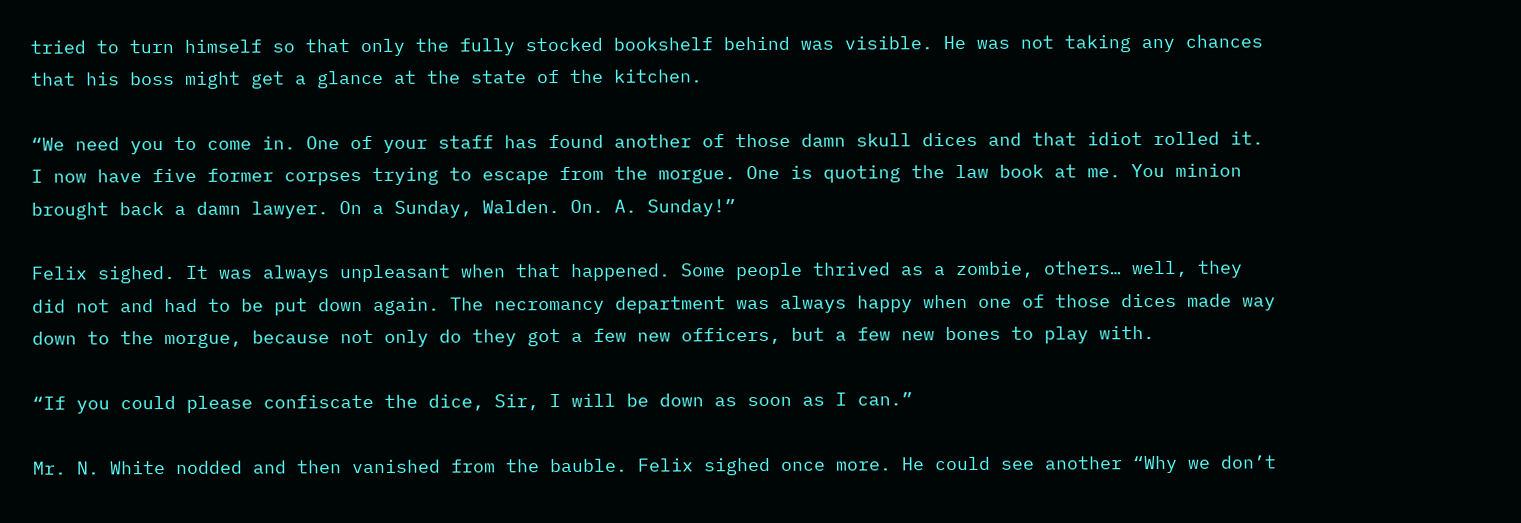tried to turn himself so that only the fully stocked bookshelf behind was visible. He was not taking any chances that his boss might get a glance at the state of the kitchen.

“We need you to come in. One of your staff has found another of those damn skull dices and that idiot rolled it. I now have five former corpses trying to escape from the morgue. One is quoting the law book at me. You minion brought back a damn lawyer. On a Sunday, Walden. On. A. Sunday!”

Felix sighed. It was always unpleasant when that happened. Some people thrived as a zombie, others… well, they did not and had to be put down again. The necromancy department was always happy when one of those dices made way down to the morgue, because not only do they got a few new officers, but a few new bones to play with.

“If you could please confiscate the dice, Sir, I will be down as soon as I can.”

Mr. N. White nodded and then vanished from the bauble. Felix sighed once more. He could see another “Why we don’t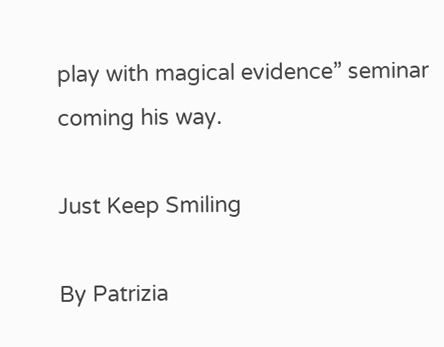play with magical evidence” seminar coming his way.

Just Keep Smiling

By Patrizia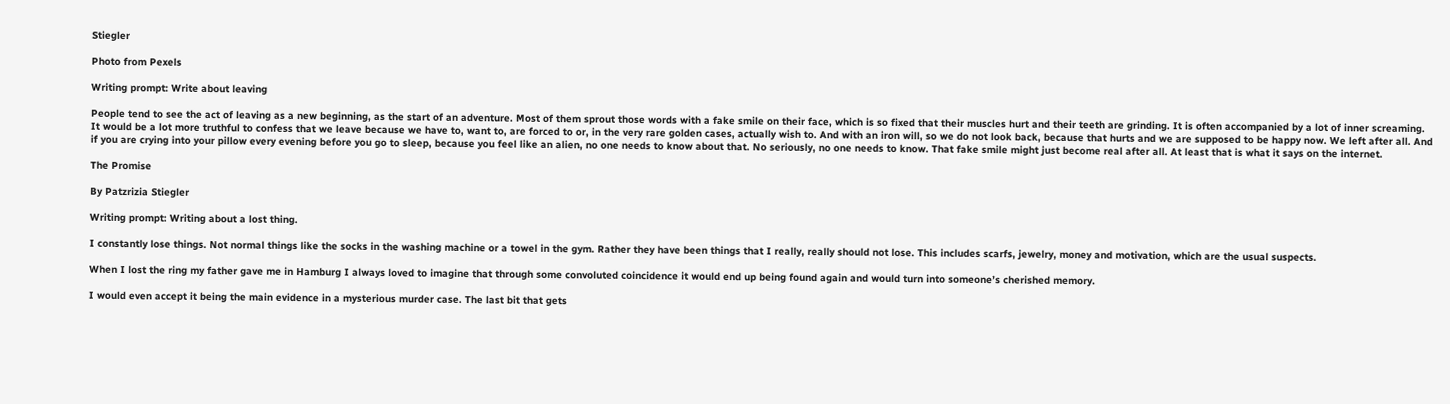Stiegler

Photo from Pexels

Writing prompt: Write about leaving

People tend to see the act of leaving as a new beginning, as the start of an adventure. Most of them sprout those words with a fake smile on their face, which is so fixed that their muscles hurt and their teeth are grinding. It is often accompanied by a lot of inner screaming.  It would be a lot more truthful to confess that we leave because we have to, want to, are forced to or, in the very rare golden cases, actually wish to. And with an iron will, so we do not look back, because that hurts and we are supposed to be happy now. We left after all. And if you are crying into your pillow every evening before you go to sleep, because you feel like an alien, no one needs to know about that. No seriously, no one needs to know. That fake smile might just become real after all. At least that is what it says on the internet.

The Promise

By Patzrizia Stiegler

Writing prompt: Writing about a lost thing.

I constantly lose things. Not normal things like the socks in the washing machine or a towel in the gym. Rather they have been things that I really, really should not lose. This includes scarfs, jewelry, money and motivation, which are the usual suspects.

When I lost the ring my father gave me in Hamburg I always loved to imagine that through some convoluted coincidence it would end up being found again and would turn into someone’s cherished memory.

I would even accept it being the main evidence in a mysterious murder case. The last bit that gets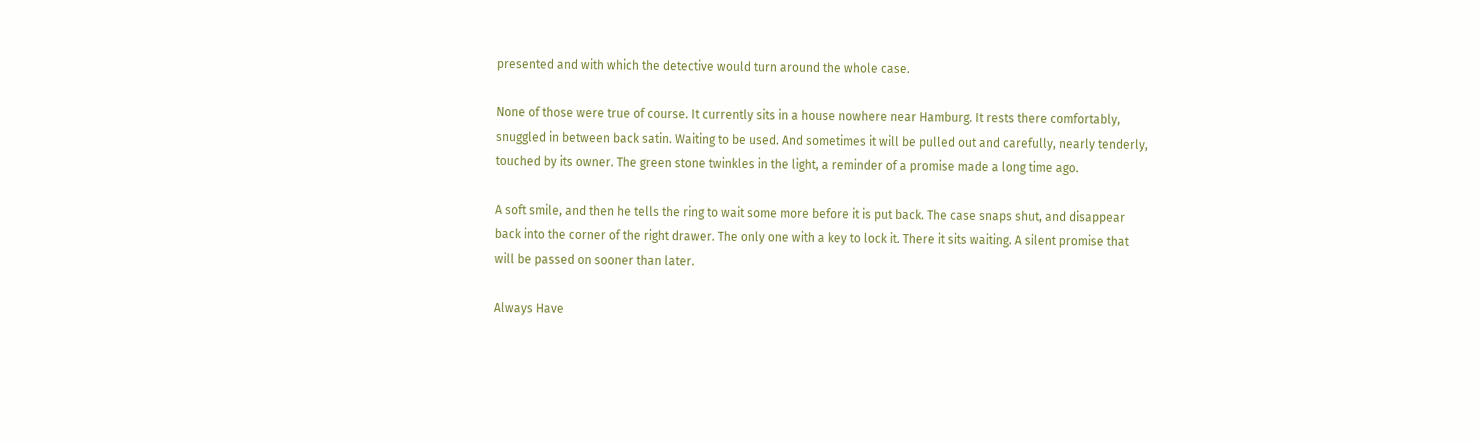presented and with which the detective would turn around the whole case.

None of those were true of course. It currently sits in a house nowhere near Hamburg. It rests there comfortably, snuggled in between back satin. Waiting to be used. And sometimes it will be pulled out and carefully, nearly tenderly,  touched by its owner. The green stone twinkles in the light, a reminder of a promise made a long time ago.

A soft smile, and then he tells the ring to wait some more before it is put back. The case snaps shut, and disappear back into the corner of the right drawer. The only one with a key to lock it. There it sits waiting. A silent promise that will be passed on sooner than later.

Always Have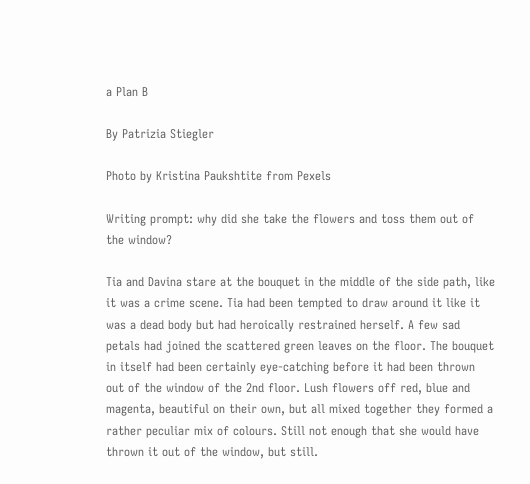a Plan B

By Patrizia Stiegler

Photo by Kristina Paukshtite from Pexels

Writing prompt: why did she take the flowers and toss them out of the window?

Tia and Davina stare at the bouquet in the middle of the side path, like it was a crime scene. Tia had been tempted to draw around it like it was a dead body but had heroically restrained herself. A few sad petals had joined the scattered green leaves on the floor. The bouquet in itself had been certainly eye-catching before it had been thrown out of the window of the 2nd floor. Lush flowers off red, blue and magenta, beautiful on their own, but all mixed together they formed a rather peculiar mix of colours. Still not enough that she would have thrown it out of the window, but still.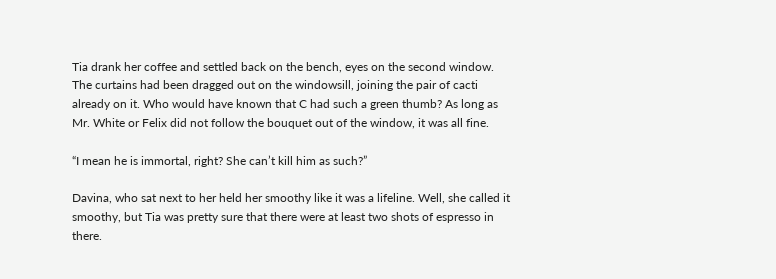Tia drank her coffee and settled back on the bench, eyes on the second window. The curtains had been dragged out on the windowsill, joining the pair of cacti already on it. Who would have known that C had such a green thumb? As long as Mr. White or Felix did not follow the bouquet out of the window, it was all fine.

“I mean he is immortal, right? She can’t kill him as such?”

Davina, who sat next to her held her smoothy like it was a lifeline. Well, she called it smoothy, but Tia was pretty sure that there were at least two shots of espresso in there.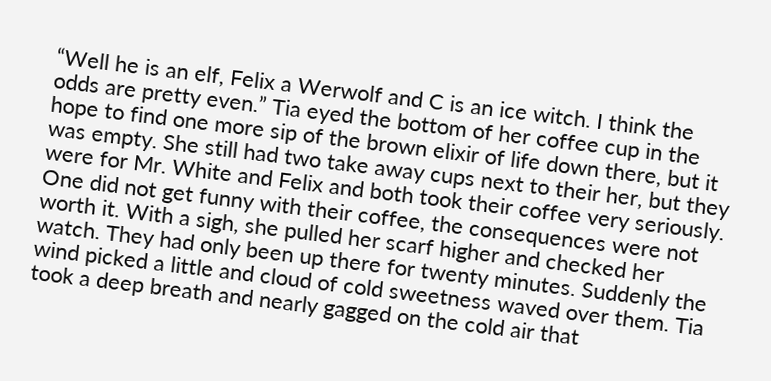“Well he is an elf, Felix a Werwolf and C is an ice witch. I think the odds are pretty even.” Tia eyed the bottom of her coffee cup in the hope to find one more sip of the brown elixir of life down there, but it was empty. She still had two take away cups next to their her, but they were for Mr. White and Felix and both took their coffee very seriously. One did not get funny with their coffee, the consequences were not worth it. With a sigh, she pulled her scarf higher and checked her watch. They had only been up there for twenty minutes. Suddenly the wind picked a little and cloud of cold sweetness waved over them. Tia took a deep breath and nearly gagged on the cold air that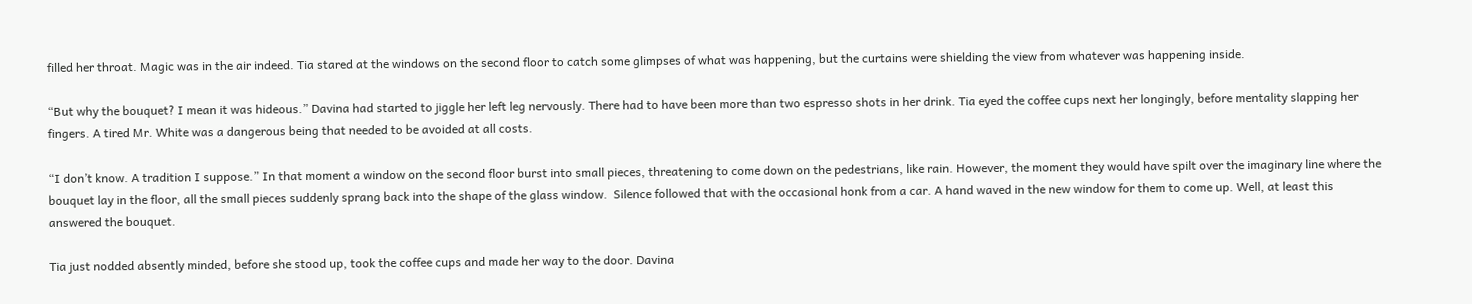filled her throat. Magic was in the air indeed. Tia stared at the windows on the second floor to catch some glimpses of what was happening, but the curtains were shielding the view from whatever was happening inside.

“But why the bouquet? I mean it was hideous.” Davina had started to jiggle her left leg nervously. There had to have been more than two espresso shots in her drink. Tia eyed the coffee cups next her longingly, before mentality slapping her fingers. A tired Mr. White was a dangerous being that needed to be avoided at all costs.

“I don’t know. A tradition I suppose.” In that moment a window on the second floor burst into small pieces, threatening to come down on the pedestrians, like rain. However, the moment they would have spilt over the imaginary line where the bouquet lay in the floor, all the small pieces suddenly sprang back into the shape of the glass window.  Silence followed that with the occasional honk from a car. A hand waved in the new window for them to come up. Well, at least this answered the bouquet.

Tia just nodded absently minded, before she stood up, took the coffee cups and made her way to the door. Davina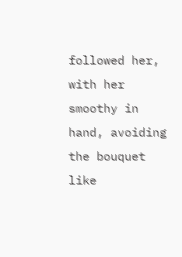followed her, with her smoothy in hand, avoiding the bouquet like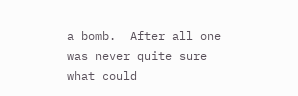a bomb.  After all one was never quite sure what could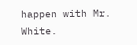happen with Mr. White.